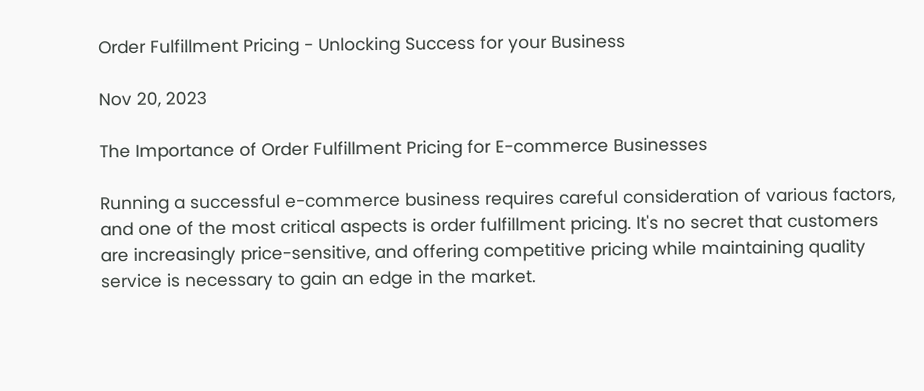Order Fulfillment Pricing - Unlocking Success for your Business

Nov 20, 2023

The Importance of Order Fulfillment Pricing for E-commerce Businesses

Running a successful e-commerce business requires careful consideration of various factors, and one of the most critical aspects is order fulfillment pricing. It's no secret that customers are increasingly price-sensitive, and offering competitive pricing while maintaining quality service is necessary to gain an edge in the market.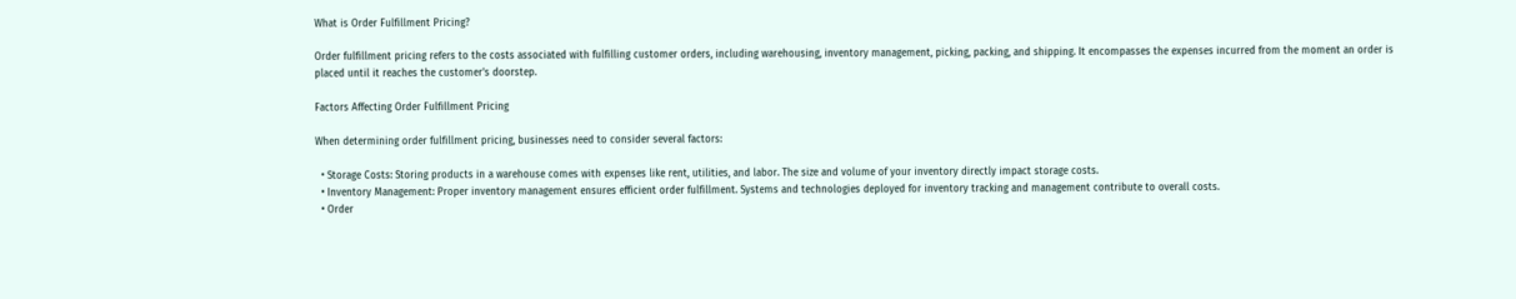What is Order Fulfillment Pricing?

Order fulfillment pricing refers to the costs associated with fulfilling customer orders, including warehousing, inventory management, picking, packing, and shipping. It encompasses the expenses incurred from the moment an order is placed until it reaches the customer's doorstep.

Factors Affecting Order Fulfillment Pricing

When determining order fulfillment pricing, businesses need to consider several factors:

  • Storage Costs: Storing products in a warehouse comes with expenses like rent, utilities, and labor. The size and volume of your inventory directly impact storage costs.
  • Inventory Management: Proper inventory management ensures efficient order fulfillment. Systems and technologies deployed for inventory tracking and management contribute to overall costs.
  • Order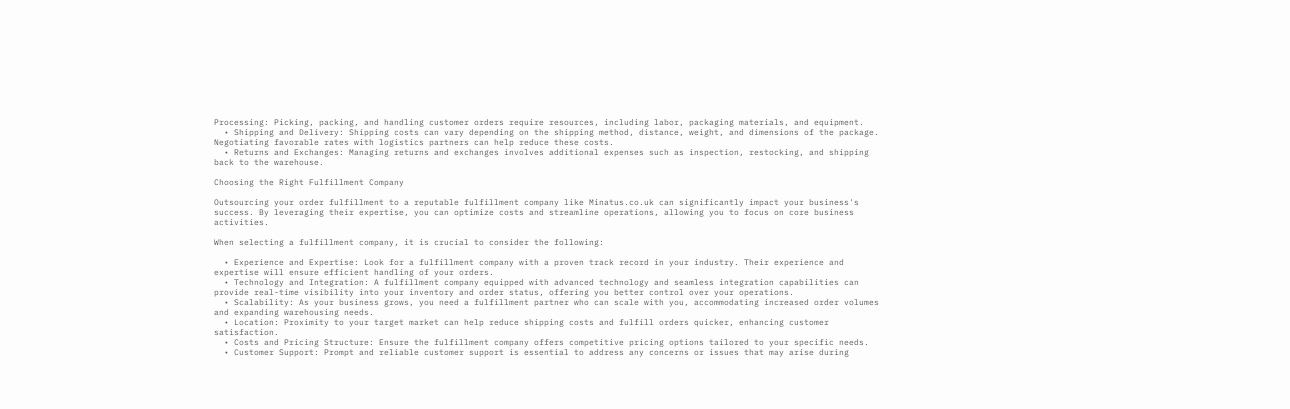Processing: Picking, packing, and handling customer orders require resources, including labor, packaging materials, and equipment.
  • Shipping and Delivery: Shipping costs can vary depending on the shipping method, distance, weight, and dimensions of the package. Negotiating favorable rates with logistics partners can help reduce these costs.
  • Returns and Exchanges: Managing returns and exchanges involves additional expenses such as inspection, restocking, and shipping back to the warehouse.

Choosing the Right Fulfillment Company

Outsourcing your order fulfillment to a reputable fulfillment company like Minatus.co.uk can significantly impact your business's success. By leveraging their expertise, you can optimize costs and streamline operations, allowing you to focus on core business activities.

When selecting a fulfillment company, it is crucial to consider the following:

  • Experience and Expertise: Look for a fulfillment company with a proven track record in your industry. Their experience and expertise will ensure efficient handling of your orders.
  • Technology and Integration: A fulfillment company equipped with advanced technology and seamless integration capabilities can provide real-time visibility into your inventory and order status, offering you better control over your operations.
  • Scalability: As your business grows, you need a fulfillment partner who can scale with you, accommodating increased order volumes and expanding warehousing needs.
  • Location: Proximity to your target market can help reduce shipping costs and fulfill orders quicker, enhancing customer satisfaction.
  • Costs and Pricing Structure: Ensure the fulfillment company offers competitive pricing options tailored to your specific needs.
  • Customer Support: Prompt and reliable customer support is essential to address any concerns or issues that may arise during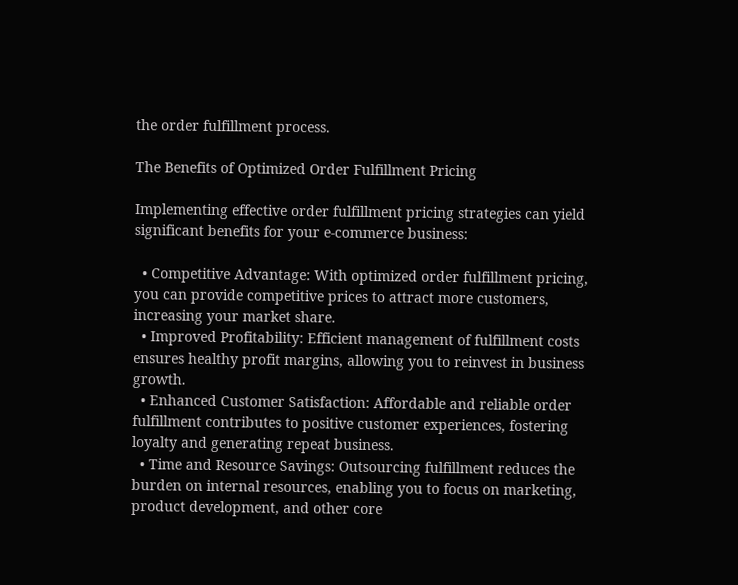the order fulfillment process.

The Benefits of Optimized Order Fulfillment Pricing

Implementing effective order fulfillment pricing strategies can yield significant benefits for your e-commerce business:

  • Competitive Advantage: With optimized order fulfillment pricing, you can provide competitive prices to attract more customers, increasing your market share.
  • Improved Profitability: Efficient management of fulfillment costs ensures healthy profit margins, allowing you to reinvest in business growth.
  • Enhanced Customer Satisfaction: Affordable and reliable order fulfillment contributes to positive customer experiences, fostering loyalty and generating repeat business.
  • Time and Resource Savings: Outsourcing fulfillment reduces the burden on internal resources, enabling you to focus on marketing, product development, and other core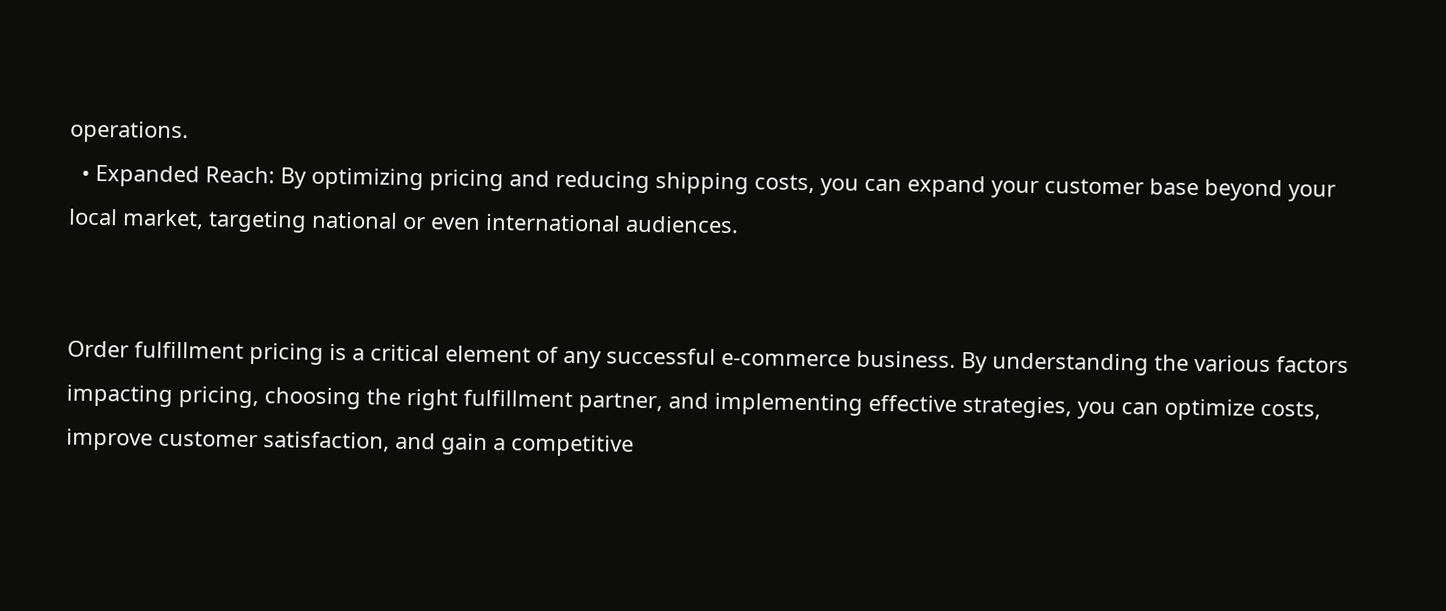operations.
  • Expanded Reach: By optimizing pricing and reducing shipping costs, you can expand your customer base beyond your local market, targeting national or even international audiences.


Order fulfillment pricing is a critical element of any successful e-commerce business. By understanding the various factors impacting pricing, choosing the right fulfillment partner, and implementing effective strategies, you can optimize costs, improve customer satisfaction, and gain a competitive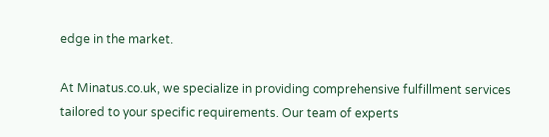edge in the market.

At Minatus.co.uk, we specialize in providing comprehensive fulfillment services tailored to your specific requirements. Our team of experts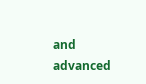and advanced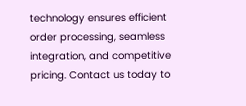technology ensures efficient order processing, seamless integration, and competitive pricing. Contact us today to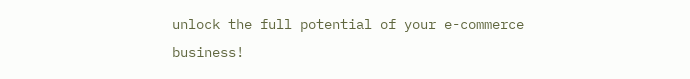unlock the full potential of your e-commerce business!